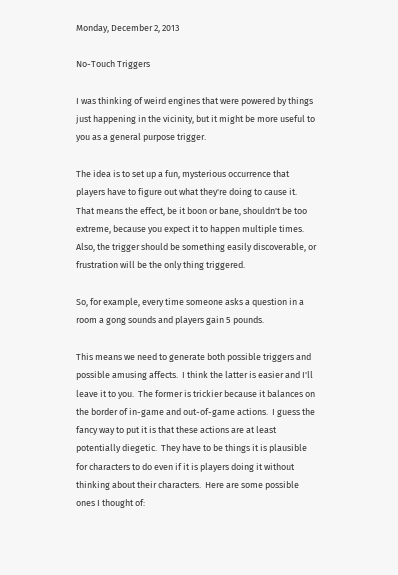Monday, December 2, 2013

No-Touch Triggers

I was thinking of weird engines that were powered by things just happening in the vicinity, but it might be more useful to you as a general purpose trigger.

The idea is to set up a fun, mysterious occurrence that players have to figure out what they're doing to cause it.  That means the effect, be it boon or bane, shouldn't be too extreme, because you expect it to happen multiple times.  Also, the trigger should be something easily discoverable, or frustration will be the only thing triggered.

So, for example, every time someone asks a question in a room a gong sounds and players gain 5 pounds.

This means we need to generate both possible triggers and possible amusing affects.  I think the latter is easier and I'll leave it to you.  The former is trickier because it balances on the border of in-game and out-of-game actions.  I guess the fancy way to put it is that these actions are at least potentially diegetic.  They have to be things it is plausible for characters to do even if it is players doing it without thinking about their characters.  Here are some possible ones I thought of: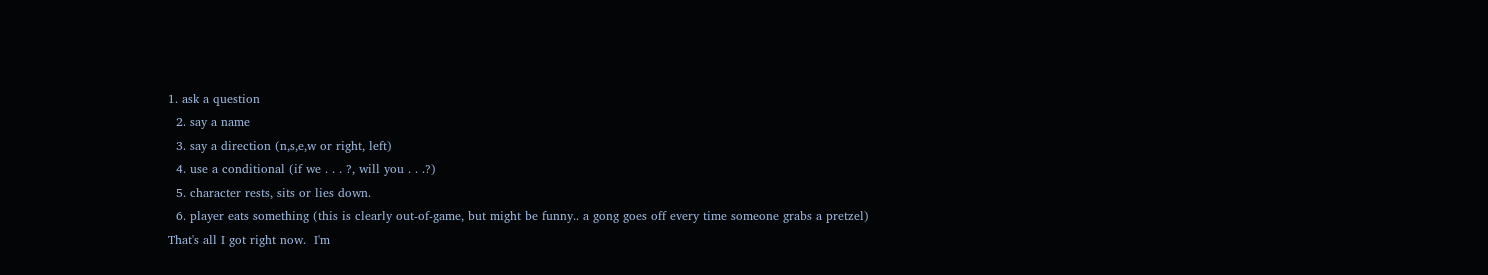1. ask a question
  2. say a name
  3. say a direction (n,s,e,w or right, left)
  4. use a conditional (if we . . . ?, will you . . .?)
  5. character rests, sits or lies down.
  6. player eats something (this is clearly out-of-game, but might be funny.. a gong goes off every time someone grabs a pretzel)
That's all I got right now.  I'm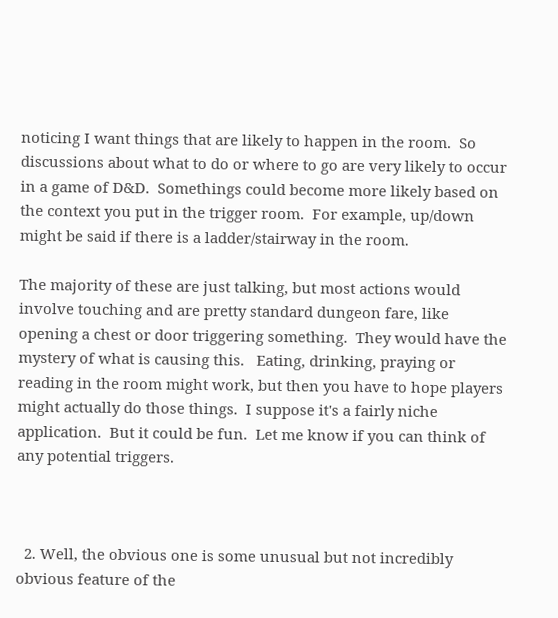noticing I want things that are likely to happen in the room.  So discussions about what to do or where to go are very likely to occur in a game of D&D.  Somethings could become more likely based on the context you put in the trigger room.  For example, up/down might be said if there is a ladder/stairway in the room.

The majority of these are just talking, but most actions would involve touching and are pretty standard dungeon fare, like opening a chest or door triggering something.  They would have the mystery of what is causing this.   Eating, drinking, praying or reading in the room might work, but then you have to hope players might actually do those things.  I suppose it's a fairly niche application.  But it could be fun.  Let me know if you can think of any potential triggers.



  2. Well, the obvious one is some unusual but not incredibly obvious feature of the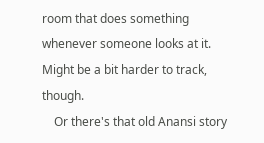room that does something whenever someone looks at it. Might be a bit harder to track, though.
    Or there's that old Anansi story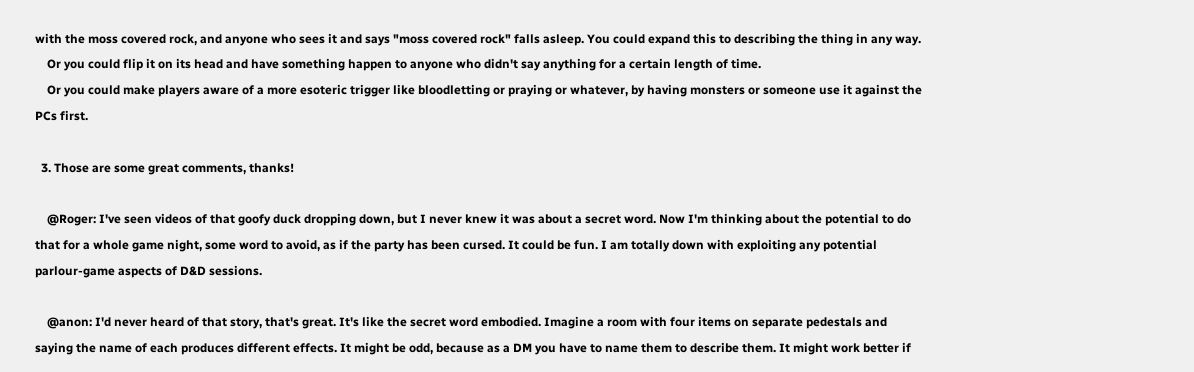with the moss covered rock, and anyone who sees it and says "moss covered rock" falls asleep. You could expand this to describing the thing in any way.
    Or you could flip it on its head and have something happen to anyone who didn't say anything for a certain length of time.
    Or you could make players aware of a more esoteric trigger like bloodletting or praying or whatever, by having monsters or someone use it against the PCs first.

  3. Those are some great comments, thanks!

    @Roger: I've seen videos of that goofy duck dropping down, but I never knew it was about a secret word. Now I'm thinking about the potential to do that for a whole game night, some word to avoid, as if the party has been cursed. It could be fun. I am totally down with exploiting any potential parlour-game aspects of D&D sessions.

    @anon: I'd never heard of that story, that's great. It's like the secret word embodied. Imagine a room with four items on separate pedestals and saying the name of each produces different effects. It might be odd, because as a DM you have to name them to describe them. It might work better if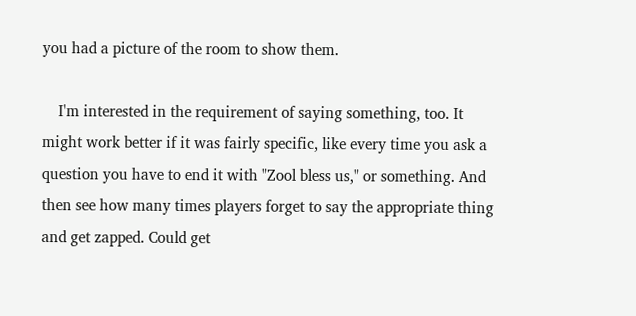you had a picture of the room to show them.

    I'm interested in the requirement of saying something, too. It might work better if it was fairly specific, like every time you ask a question you have to end it with "Zool bless us," or something. And then see how many times players forget to say the appropriate thing and get zapped. Could get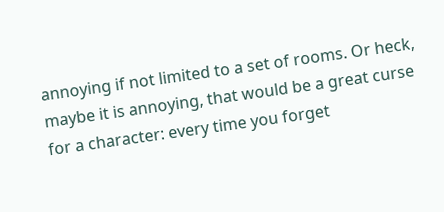annoying if not limited to a set of rooms. Or heck, maybe it is annoying, that would be a great curse for a character: every time you forget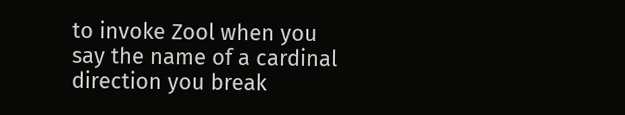to invoke Zool when you say the name of a cardinal direction you break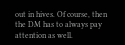out in hives. Of course, then the DM has to always pay attention as well.